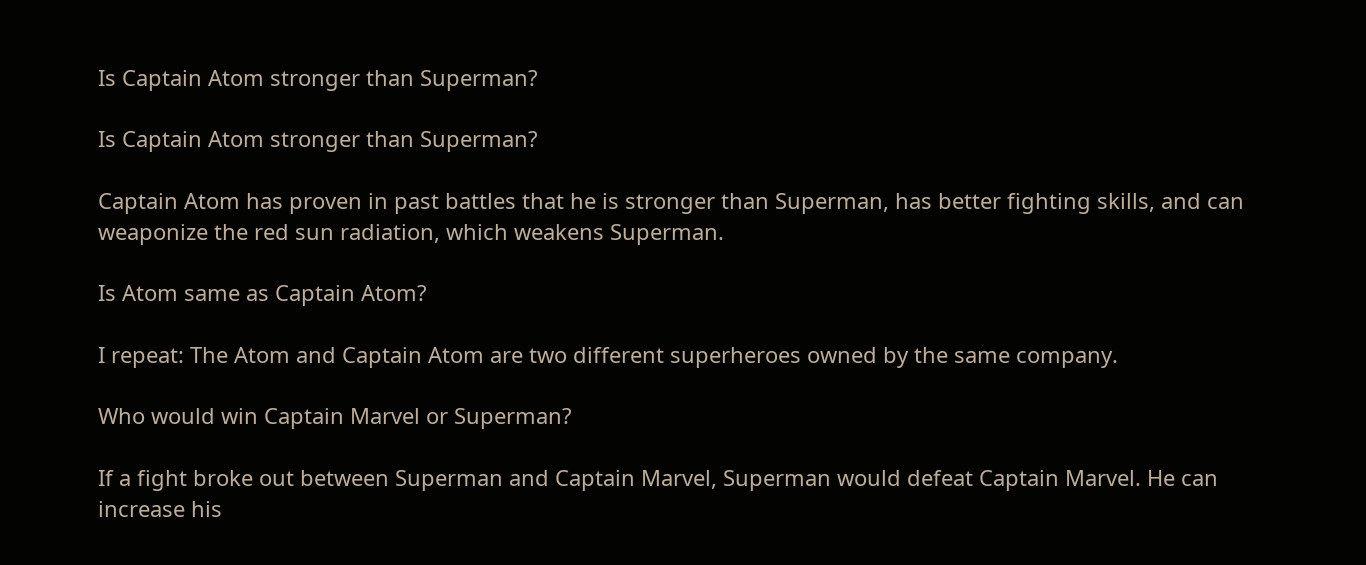Is Captain Atom stronger than Superman?

Is Captain Atom stronger than Superman?

Captain Atom has proven in past battles that he is stronger than Superman, has better fighting skills, and can weaponize the red sun radiation, which weakens Superman.

Is Atom same as Captain Atom?

I repeat: The Atom and Captain Atom are two different superheroes owned by the same company.

Who would win Captain Marvel or Superman?

If a fight broke out between Superman and Captain Marvel, Superman would defeat Captain Marvel. He can increase his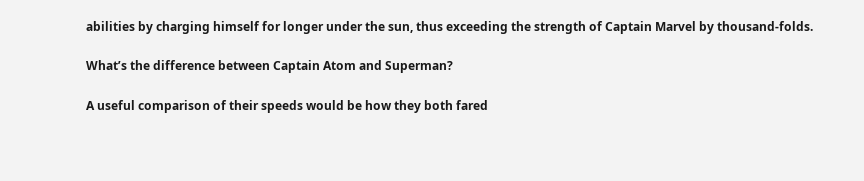abilities by charging himself for longer under the sun, thus exceeding the strength of Captain Marvel by thousand-folds.

What’s the difference between Captain Atom and Superman?

A useful comparison of their speeds would be how they both fared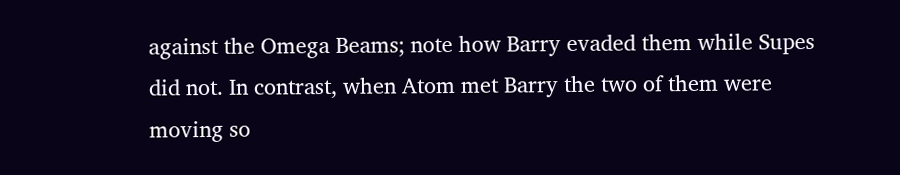against the Omega Beams; note how Barry evaded them while Supes did not. In contrast, when Atom met Barry the two of them were moving so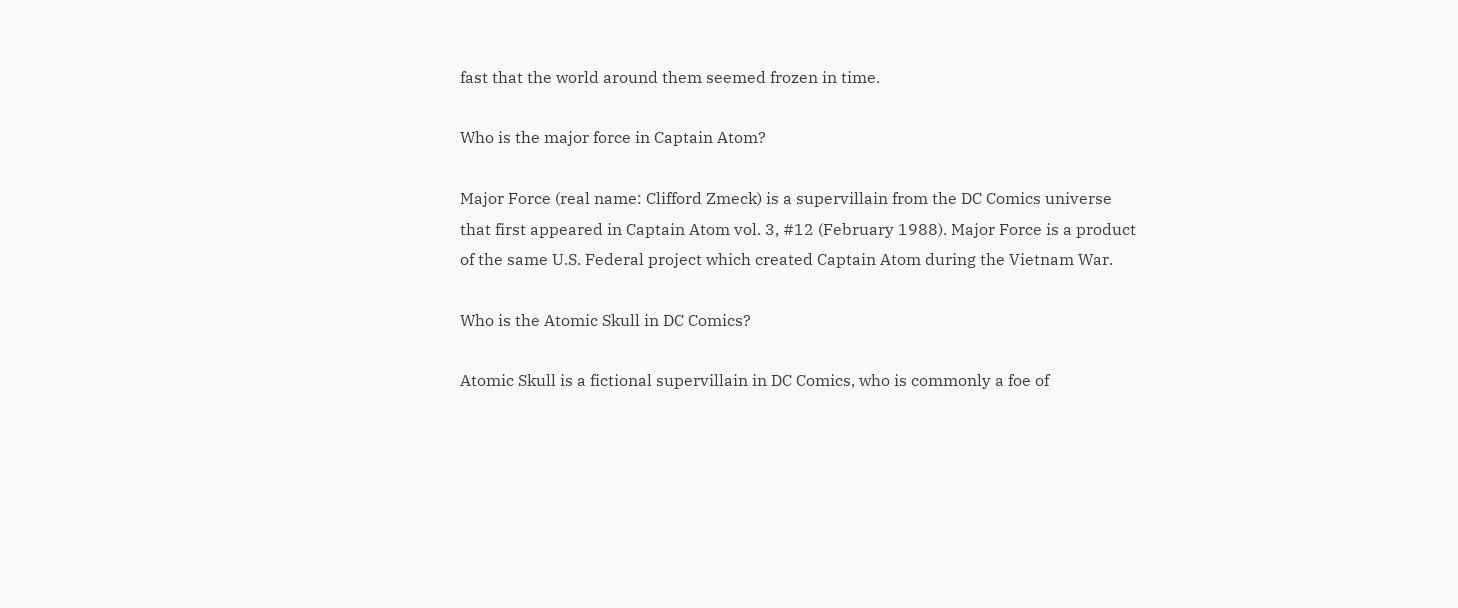fast that the world around them seemed frozen in time.

Who is the major force in Captain Atom?

Major Force (real name: Clifford Zmeck) is a supervillain from the DC Comics universe that first appeared in Captain Atom vol. 3, #12 (February 1988). Major Force is a product of the same U.S. Federal project which created Captain Atom during the Vietnam War.

Who is the Atomic Skull in DC Comics?

Atomic Skull is a fictional supervillain in DC Comics, who is commonly a foe of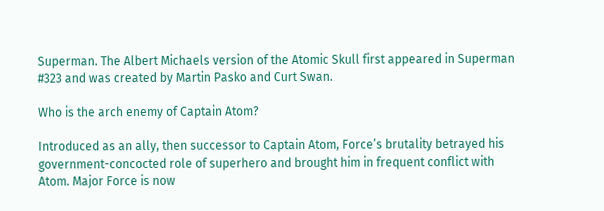Superman. The Albert Michaels version of the Atomic Skull first appeared in Superman #323 and was created by Martin Pasko and Curt Swan.

Who is the arch enemy of Captain Atom?

Introduced as an ally, then successor to Captain Atom, Force’s brutality betrayed his government-concocted role of superhero and brought him in frequent conflict with Atom. Major Force is now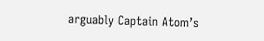arguably Captain Atom’s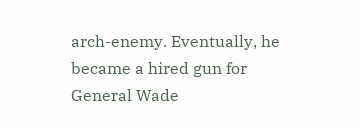arch-enemy. Eventually, he became a hired gun for General Wade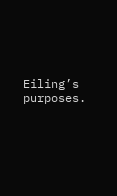Eiling’s purposes.